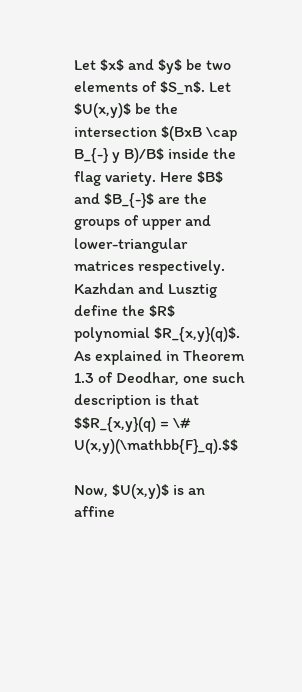Let $x$ and $y$ be two elements of $S_n$. Let $U(x,y)$ be the intersection $(BxB \cap B_{-} y B)/B$ inside the flag variety. Here $B$ and $B_{-}$ are the groups of upper and lower-triangular matrices respectively. Kazhdan and Lusztig define the $R$ polynomial $R_{x,y}(q)$. As explained in Theorem 1.3 of Deodhar, one such description is that $$R_{x,y}(q) = \# U(x,y)(\mathbb{F}_q).$$

Now, $U(x,y)$ is an affine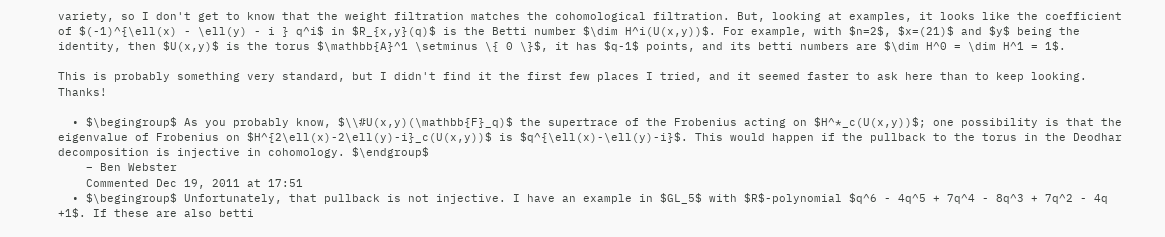variety, so I don't get to know that the weight filtration matches the cohomological filtration. But, looking at examples, it looks like the coefficient of $(-1)^{\ell(x) - \ell(y) - i } q^i$ in $R_{x,y}(q)$ is the Betti number $\dim H^i(U(x,y))$. For example, with $n=2$, $x=(21)$ and $y$ being the identity, then $U(x,y)$ is the torus $\mathbb{A}^1 \setminus \{ 0 \}$, it has $q-1$ points, and its betti numbers are $\dim H^0 = \dim H^1 = 1$.

This is probably something very standard, but I didn't find it the first few places I tried, and it seemed faster to ask here than to keep looking. Thanks!

  • $\begingroup$ As you probably know, $\\#U(x,y)(\mathbb{F}_q)$ the supertrace of the Frobenius acting on $H^*_c(U(x,y))$; one possibility is that the eigenvalue of Frobenius on $H^{2\ell(x)-2\ell(y)-i}_c(U(x,y))$ is $q^{\ell(x)-\ell(y)-i}$. This would happen if the pullback to the torus in the Deodhar decomposition is injective in cohomology. $\endgroup$
    – Ben Webster
    Commented Dec 19, 2011 at 17:51
  • $\begingroup$ Unfortunately, that pullback is not injective. I have an example in $GL_5$ with $R$-polynomial $q^6 - 4q^5 + 7q^4 - 8q^3 + 7q^2 - 4q +1$. If these are also betti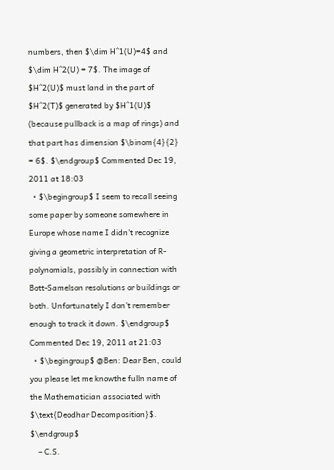numbers, then $\dim H^1(U)=4$ and $\dim H^2(U) = 7$. The image of $H^2(U)$ must land in the part of $H^2(T)$ generated by $H^1(U)$ (because pullback is a map of rings) and that part has dimension $\binom{4}{2} = 6$. $\endgroup$ Commented Dec 19, 2011 at 18:03
  • $\begingroup$ I seem to recall seeing some paper by someone somewhere in Europe whose name I didn't recognize giving a geometric interpretation of R-polynomials, possibly in connection with Bott-Samelson resolutions or buildings or both. Unfortunately I don't remember enough to track it down. $\endgroup$ Commented Dec 19, 2011 at 21:03
  • $\begingroup$ @Ben: Dear Ben, could you please let me knowthe fulln name of the Mathematician associated with $\text{Deodhar Decomposition}$. $\endgroup$
    – C.S.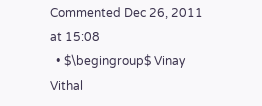Commented Dec 26, 2011 at 15:08
  • $\begingroup$ Vinay Vithal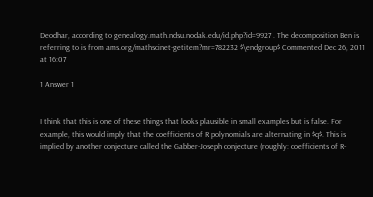Deodhar, according to genealogy.math.ndsu.nodak.edu/id.php?id=9927 . The decomposition Ben is referring to is from ams.org/mathscinet-getitem?mr=782232 $\endgroup$ Commented Dec 26, 2011 at 16:07

1 Answer 1


I think that this is one of these things that looks plausible in small examples but is false. For example, this would imply that the coefficients of R polynomials are alternating in $q$. This is implied by another conjecture called the Gabber-Joseph conjecture (roughly: coefficients of R-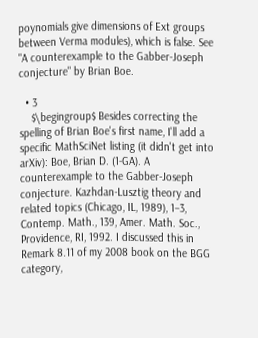poynomials give dimensions of Ext groups between Verma modules), which is false. See "A counterexample to the Gabber-Joseph conjecture" by Brian Boe.

  • 3
    $\begingroup$ Besides correcting the spelling of Brian Boe's first name, I'll add a specific MathSciNet listing (it didn't get into arXiv): Boe, Brian D. (1-GA). A counterexample to the Gabber-Joseph conjecture. Kazhdan-Lusztig theory and related topics (Chicago, IL, 1989), 1–3, Contemp. Math., 139, Amer. Math. Soc., Providence, RI, 1992. I discussed this in Remark 8.11 of my 2008 book on the BGG category,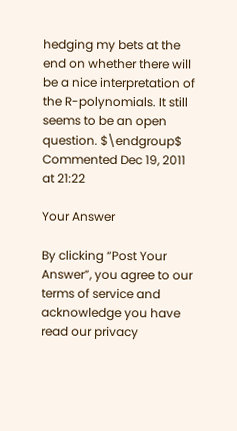hedging my bets at the end on whether there will be a nice interpretation of the R-polynomials. It still seems to be an open question. $\endgroup$ Commented Dec 19, 2011 at 21:22

Your Answer

By clicking “Post Your Answer”, you agree to our terms of service and acknowledge you have read our privacy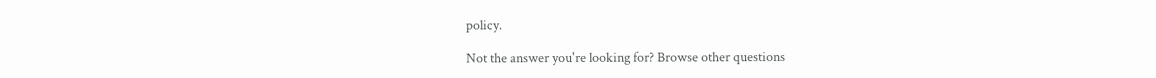policy.

Not the answer you're looking for? Browse other questions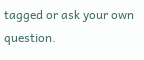tagged or ask your own question.